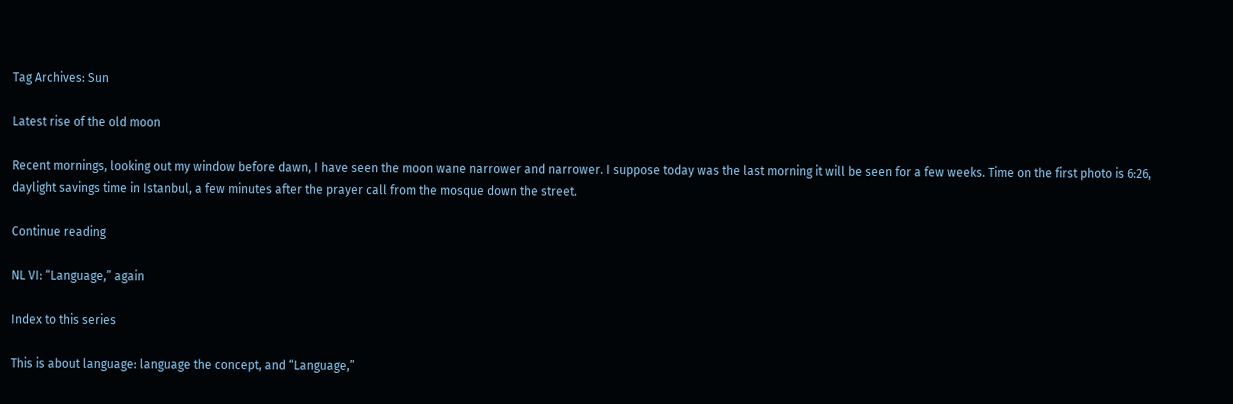Tag Archives: Sun

Latest rise of the old moon

Recent mornings, looking out my window before dawn, I have seen the moon wane narrower and narrower. I suppose today was the last morning it will be seen for a few weeks. Time on the first photo is 6:26, daylight savings time in Istanbul, a few minutes after the prayer call from the mosque down the street.

Continue reading

NL VI: “Language,” again

Index to this series

This is about language: language the concept, and “Language,”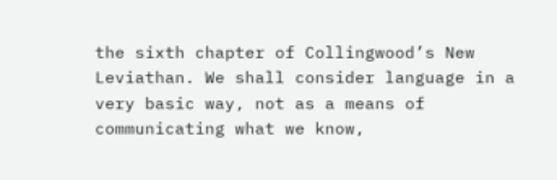the sixth chapter of Collingwood’s New Leviathan. We shall consider language in a very basic way, not as a means of communicating what we know,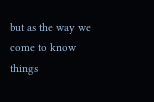but as the way we come to know things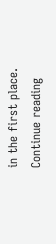in the first place.
Continue reading